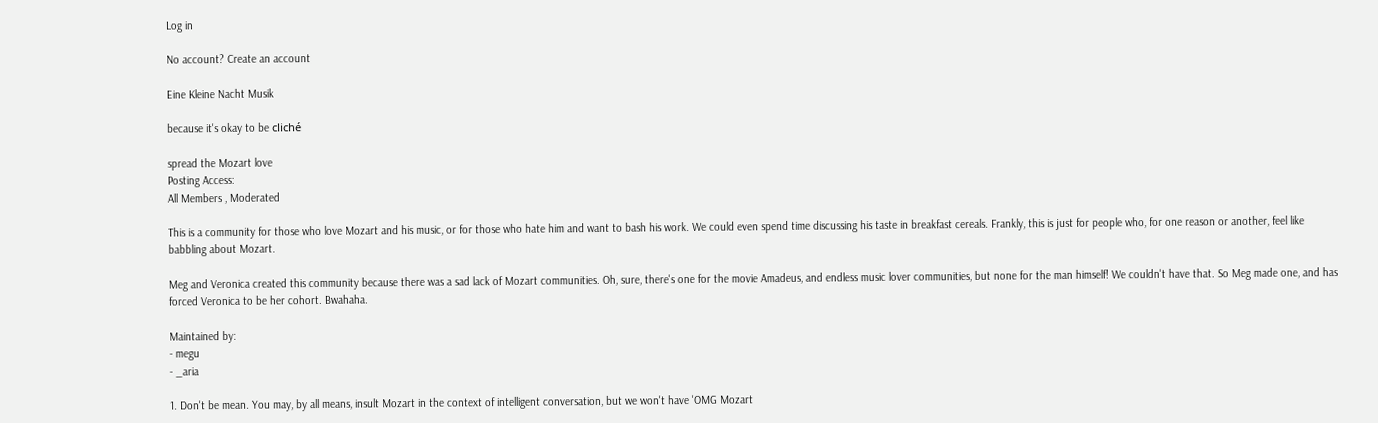Log in

No account? Create an account

Eine Kleine Nacht Musik

because it's okay to be cliché

spread the Mozart love
Posting Access:
All Members , Moderated

This is a community for those who love Mozart and his music, or for those who hate him and want to bash his work. We could even spend time discussing his taste in breakfast cereals. Frankly, this is just for people who, for one reason or another, feel like babbling about Mozart.

Meg and Veronica created this community because there was a sad lack of Mozart communities. Oh, sure, there's one for the movie Amadeus, and endless music lover communities, but none for the man himself! We couldn't have that. So Meg made one, and has forced Veronica to be her cohort. Bwahaha.

Maintained by:
- megu
- _aria

1. Don't be mean. You may, by all means, insult Mozart in the context of intelligent conversation, but we won't have 'OMG Mozart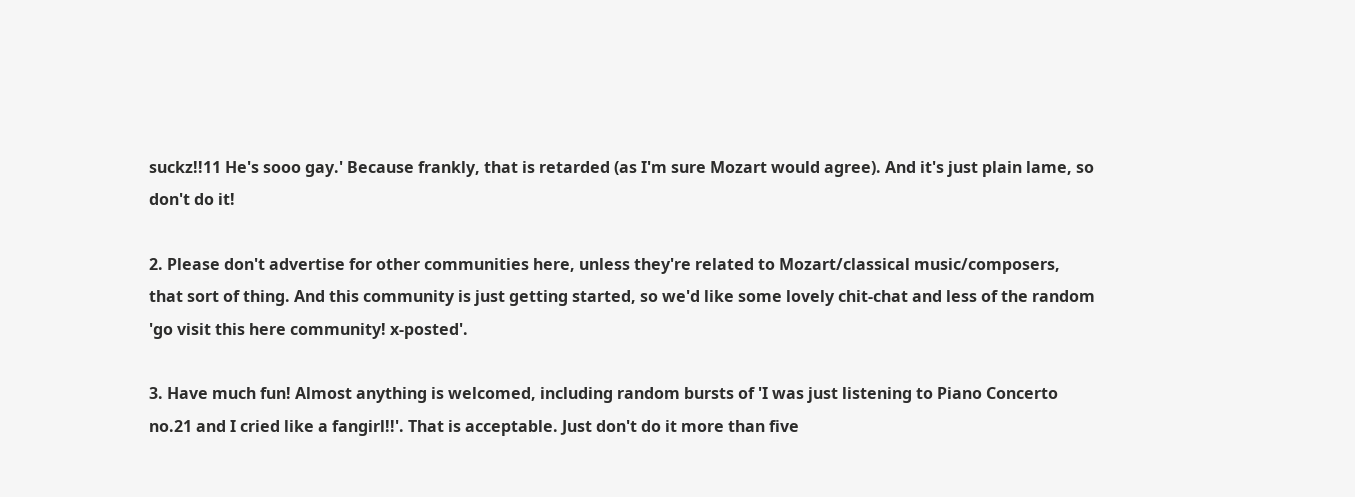suckz!!11 He's sooo gay.' Because frankly, that is retarded (as I'm sure Mozart would agree). And it's just plain lame, so don't do it!

2. Please don't advertise for other communities here, unless they're related to Mozart/classical music/composers, that sort of thing. And this community is just getting started, so we'd like some lovely chit-chat and less of the random 'go visit this here community! x-posted'.

3. Have much fun! Almost anything is welcomed, including random bursts of 'I was just listening to Piano Concerto no.21 and I cried like a fangirl!!'. That is acceptable. Just don't do it more than five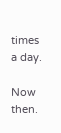times a day.

Now then.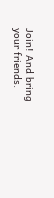Join! And bring your friends.